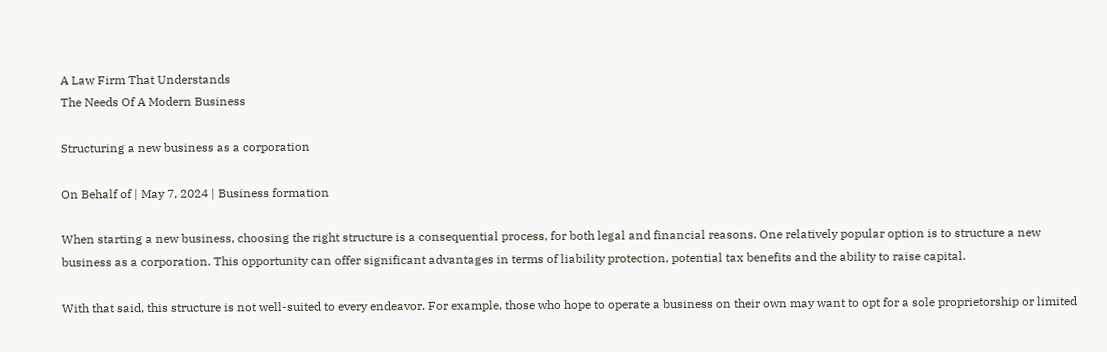A Law Firm That Understands
The Needs Of A Modern Business

Structuring a new business as a corporation

On Behalf of | May 7, 2024 | Business formation

When starting a new business, choosing the right structure is a consequential process, for both legal and financial reasons. One relatively popular option is to structure a new business as a corporation. This opportunity can offer significant advantages in terms of liability protection, potential tax benefits and the ability to raise capital.

With that said, this structure is not well-suited to every endeavor. For example, those who hope to operate a business on their own may want to opt for a sole proprietorship or limited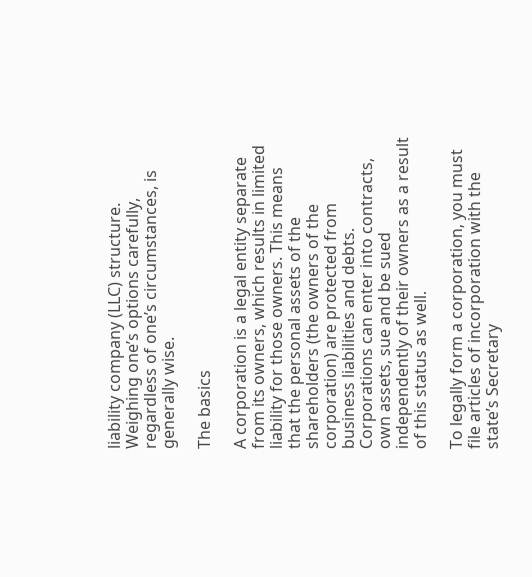liability company (LLC) structure. Weighing one’s options carefully, regardless of one’s circumstances, is generally wise.

The basics

A corporation is a legal entity separate from its owners, which results in limited liability for those owners. This means that the personal assets of the shareholders (the owners of the corporation) are protected from business liabilities and debts. Corporations can enter into contracts, own assets, sue and be sued independently of their owners as a result of this status as well.

To legally form a corporation, you must file articles of incorporation with the state’s Secretary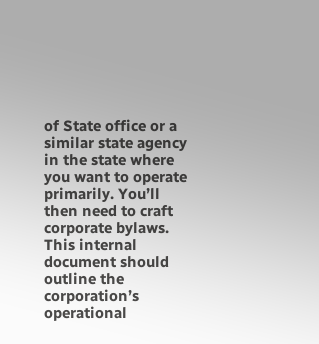of State office or a similar state agency in the state where you want to operate primarily. You’ll then need to craft corporate bylaws. This internal document should outline the corporation’s operational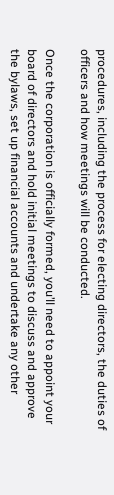procedures, including the process for electing directors, the duties of officers and how meetings will be conducted.

Once the corporation is officially formed, you’ll need to appoint your board of directors and hold initial meetings to discuss and approve the bylaws, set up financial accounts and undertake any other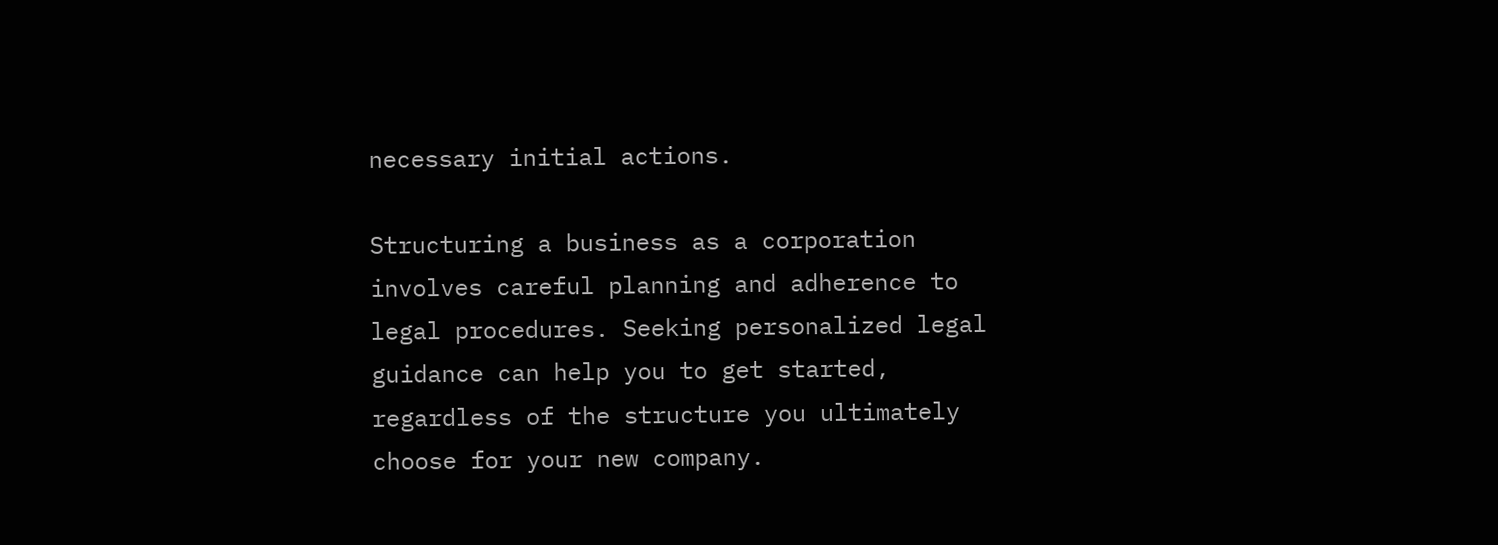necessary initial actions.

Structuring a business as a corporation involves careful planning and adherence to legal procedures. Seeking personalized legal guidance can help you to get started, regardless of the structure you ultimately choose for your new company.